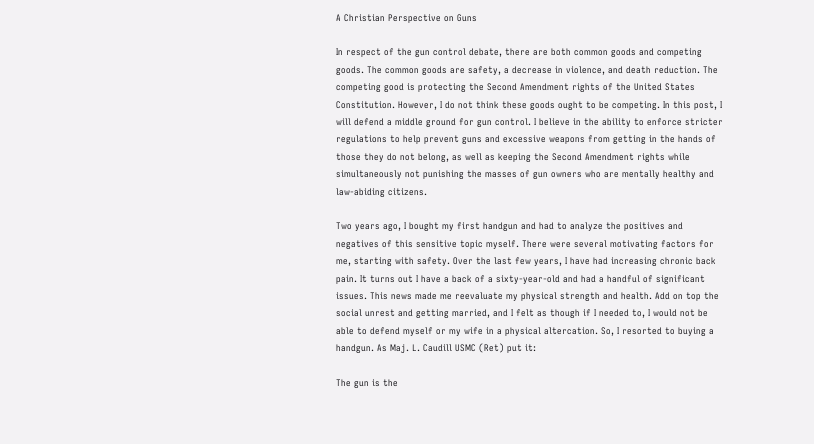A Christian Perspective on Guns

In respect of the gun control debate, there are both common goods and competing goods. The common goods are safety, a decrease in violence, and death reduction. The competing good is protecting the Second Amendment rights of the United States Constitution. However, I do not think these goods ought to be competing. In this post, I will defend a middle ground for gun control. I believe in the ability to enforce stricter regulations to help prevent guns and excessive weapons from getting in the hands of those they do not belong, as well as keeping the Second Amendment rights while simultaneously not punishing the masses of gun owners who are mentally healthy and law-abiding citizens.

Two years ago, I bought my first handgun and had to analyze the positives and negatives of this sensitive topic myself. There were several motivating factors for me, starting with safety. Over the last few years, I have had increasing chronic back pain. It turns out I have a back of a sixty-year-old and had a handful of significant issues. This news made me reevaluate my physical strength and health. Add on top the social unrest and getting married, and I felt as though if I needed to, I would not be able to defend myself or my wife in a physical altercation. So, I resorted to buying a handgun. As Maj. L. Caudill USMC (Ret) put it:

The gun is the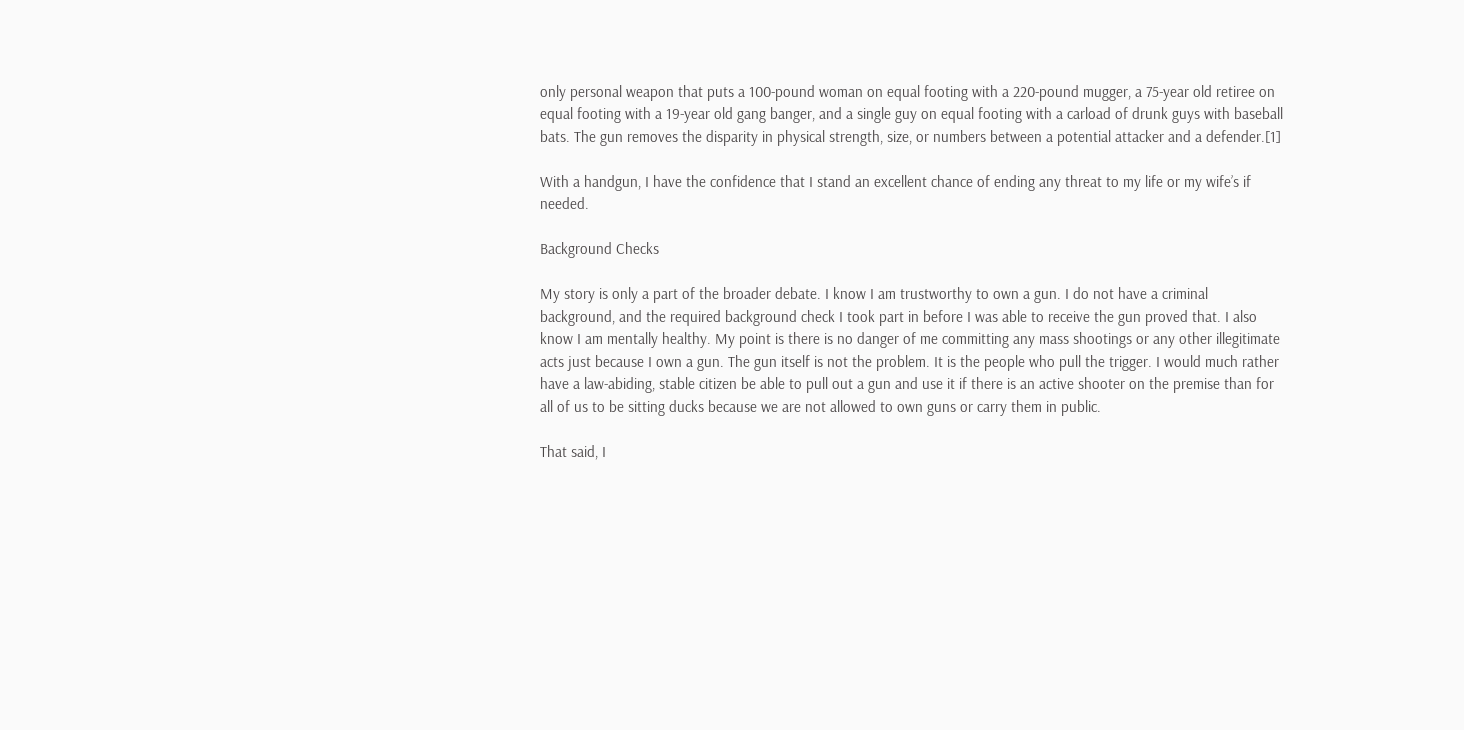only personal weapon that puts a 100-pound woman on equal footing with a 220-pound mugger, a 75-year old retiree on equal footing with a 19-year old gang banger, and a single guy on equal footing with a carload of drunk guys with baseball bats. The gun removes the disparity in physical strength, size, or numbers between a potential attacker and a defender.[1]

With a handgun, I have the confidence that I stand an excellent chance of ending any threat to my life or my wife’s if needed.

Background Checks

My story is only a part of the broader debate. I know I am trustworthy to own a gun. I do not have a criminal background, and the required background check I took part in before I was able to receive the gun proved that. I also know I am mentally healthy. My point is there is no danger of me committing any mass shootings or any other illegitimate acts just because I own a gun. The gun itself is not the problem. It is the people who pull the trigger. I would much rather have a law-abiding, stable citizen be able to pull out a gun and use it if there is an active shooter on the premise than for all of us to be sitting ducks because we are not allowed to own guns or carry them in public.

That said, I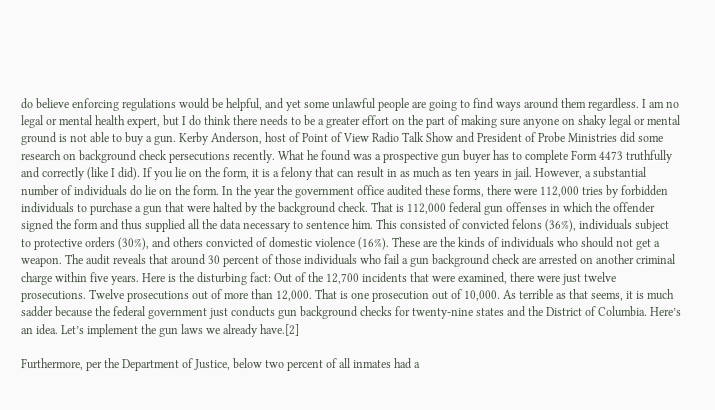do believe enforcing regulations would be helpful, and yet some unlawful people are going to find ways around them regardless. I am no legal or mental health expert, but I do think there needs to be a greater effort on the part of making sure anyone on shaky legal or mental ground is not able to buy a gun. Kerby Anderson, host of Point of View Radio Talk Show and President of Probe Ministries did some research on background check persecutions recently. What he found was a prospective gun buyer has to complete Form 4473 truthfully and correctly (like I did). If you lie on the form, it is a felony that can result in as much as ten years in jail. However, a substantial number of individuals do lie on the form. In the year the government office audited these forms, there were 112,000 tries by forbidden individuals to purchase a gun that were halted by the background check. That is 112,000 federal gun offenses in which the offender signed the form and thus supplied all the data necessary to sentence him. This consisted of convicted felons (36%), individuals subject to protective orders (30%), and others convicted of domestic violence (16%). These are the kinds of individuals who should not get a weapon. The audit reveals that around 30 percent of those individuals who fail a gun background check are arrested on another criminal charge within five years. Here is the disturbing fact: Out of the 12,700 incidents that were examined, there were just twelve prosecutions. Twelve prosecutions out of more than 12,000. That is one prosecution out of 10,000. As terrible as that seems, it is much sadder because the federal government just conducts gun background checks for twenty-nine states and the District of Columbia. Here’s an idea. Let’s implement the gun laws we already have.[2]

Furthermore, per the Department of Justice, below two percent of all inmates had a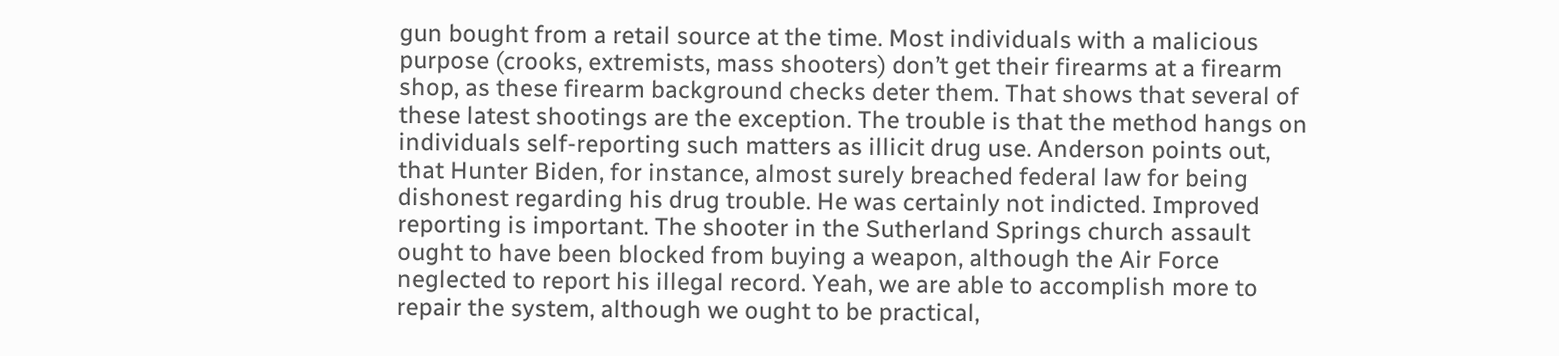gun bought from a retail source at the time. Most individuals with a malicious purpose (crooks, extremists, mass shooters) don’t get their firearms at a firearm shop, as these firearm background checks deter them. That shows that several of these latest shootings are the exception. The trouble is that the method hangs on individuals self-reporting such matters as illicit drug use. Anderson points out, that Hunter Biden, for instance, almost surely breached federal law for being dishonest regarding his drug trouble. He was certainly not indicted. Improved reporting is important. The shooter in the Sutherland Springs church assault ought to have been blocked from buying a weapon, although the Air Force neglected to report his illegal record. Yeah, we are able to accomplish more to repair the system, although we ought to be practical,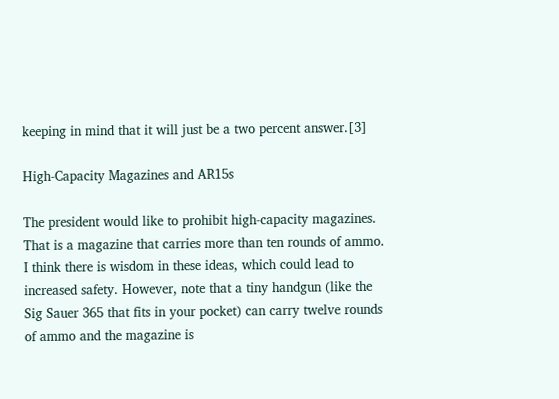keeping in mind that it will just be a two percent answer.[3]

High-Capacity Magazines and AR15s

The president would like to prohibit high-capacity magazines. That is a magazine that carries more than ten rounds of ammo. I think there is wisdom in these ideas, which could lead to increased safety. However, note that a tiny handgun (like the Sig Sauer 365 that fits in your pocket) can carry twelve rounds of ammo and the magazine is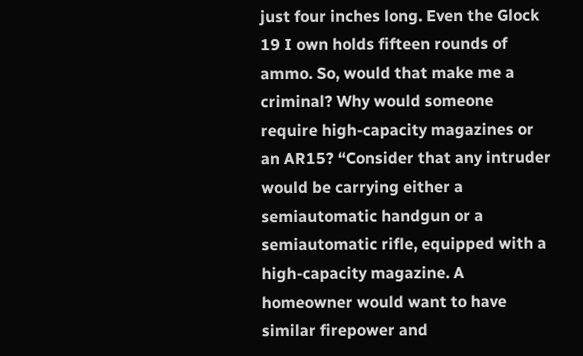just four inches long. Even the Glock 19 I own holds fifteen rounds of ammo. So, would that make me a criminal? Why would someone require high-capacity magazines or an AR15? “Consider that any intruder would be carrying either a semiautomatic handgun or a semiautomatic rifle, equipped with a high-capacity magazine. A homeowner would want to have similar firepower and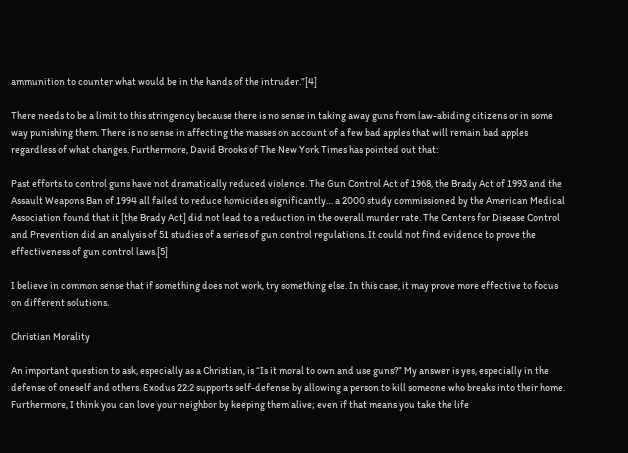ammunition to counter what would be in the hands of the intruder.”[4]

There needs to be a limit to this stringency because there is no sense in taking away guns from law-abiding citizens or in some way punishing them. There is no sense in affecting the masses on account of a few bad apples that will remain bad apples regardless of what changes. Furthermore, David Brooks of The New York Times has pointed out that:

Past efforts to control guns have not dramatically reduced violence. The Gun Control Act of 1968, the Brady Act of 1993 and the Assault Weapons Ban of 1994 all failed to reduce homicides significantly… a 2000 study commissioned by the American Medical Association found that it [the Brady Act] did not lead to a reduction in the overall murder rate. The Centers for Disease Control and Prevention did an analysis of 51 studies of a series of gun control regulations. It could not find evidence to prove the effectiveness of gun control laws.[5]

I believe in common sense that if something does not work, try something else. In this case, it may prove more effective to focus on different solutions.

Christian Morality

An important question to ask, especially as a Christian, is “Is it moral to own and use guns?” My answer is yes, especially in the defense of oneself and others. Exodus 22:2 supports self-defense by allowing a person to kill someone who breaks into their home. Furthermore, I think you can love your neighbor by keeping them alive; even if that means you take the life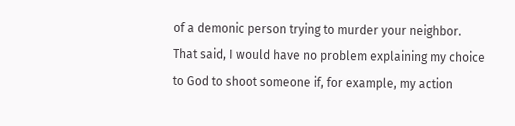of a demonic person trying to murder your neighbor. That said, I would have no problem explaining my choice to God to shoot someone if, for example, my action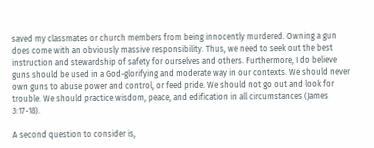saved my classmates or church members from being innocently murdered. Owning a gun does come with an obviously massive responsibility. Thus, we need to seek out the best instruction and stewardship of safety for ourselves and others. Furthermore, I do believe guns should be used in a God-glorifying and moderate way in our contexts. We should never own guns to abuse power and control, or feed pride. We should not go out and look for trouble. We should practice wisdom, peace, and edification in all circumstances (James 3:17-18).

A second question to consider is,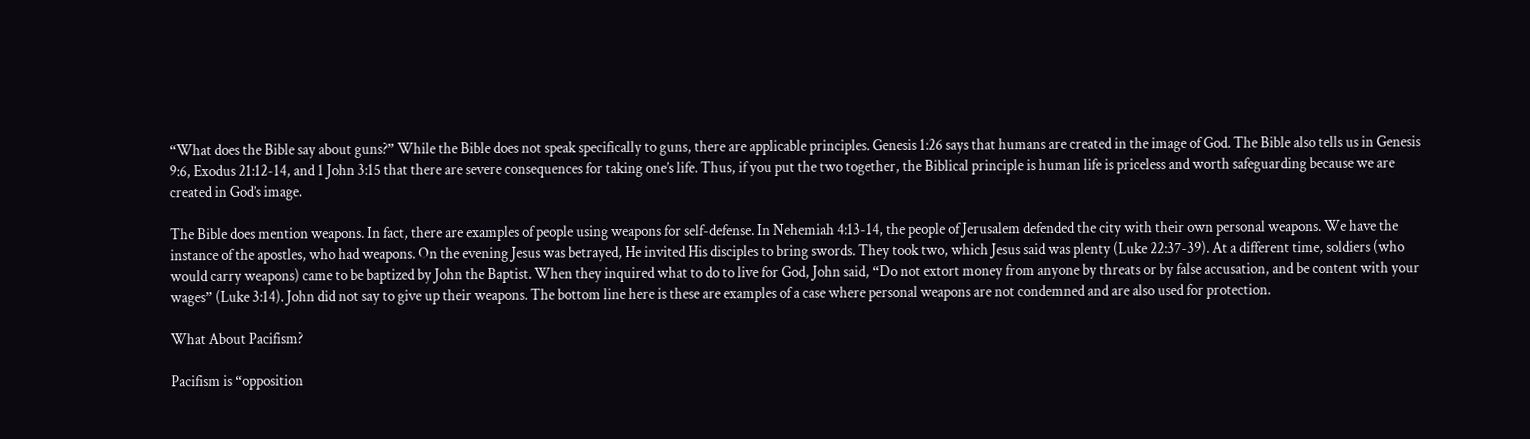“What does the Bible say about guns?” While the Bible does not speak specifically to guns, there are applicable principles. Genesis 1:26 says that humans are created in the image of God. The Bible also tells us in Genesis 9:6, Exodus 21:12-14, and 1 John 3:15 that there are severe consequences for taking one’s life. Thus, if you put the two together, the Biblical principle is human life is priceless and worth safeguarding because we are created in God’s image.

The Bible does mention weapons. In fact, there are examples of people using weapons for self-defense. In Nehemiah 4:13-14, the people of Jerusalem defended the city with their own personal weapons. We have the instance of the apostles, who had weapons. On the evening Jesus was betrayed, He invited His disciples to bring swords. They took two, which Jesus said was plenty (Luke 22:37-39). At a different time, soldiers (who would carry weapons) came to be baptized by John the Baptist. When they inquired what to do to live for God, John said, “Do not extort money from anyone by threats or by false accusation, and be content with your wages” (Luke 3:14). John did not say to give up their weapons. The bottom line here is these are examples of a case where personal weapons are not condemned and are also used for protection.

What About Pacifism?

Pacifism is “opposition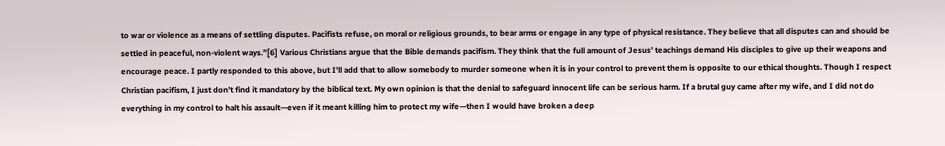to war or violence as a means of settling disputes. Pacifists refuse, on moral or religious grounds, to bear arms or engage in any type of physical resistance. They believe that all disputes can and should be settled in peaceful, non-violent ways.”[6] Various Christians argue that the Bible demands pacifism. They think that the full amount of Jesus’ teachings demand His disciples to give up their weapons and encourage peace. I partly responded to this above, but I’ll add that to allow somebody to murder someone when it is in your control to prevent them is opposite to our ethical thoughts. Though I respect Christian pacifism, I just don’t find it mandatory by the biblical text. My own opinion is that the denial to safeguard innocent life can be serious harm. If a brutal guy came after my wife, and I did not do everything in my control to halt his assault—even if it meant killing him to protect my wife—then I would have broken a deep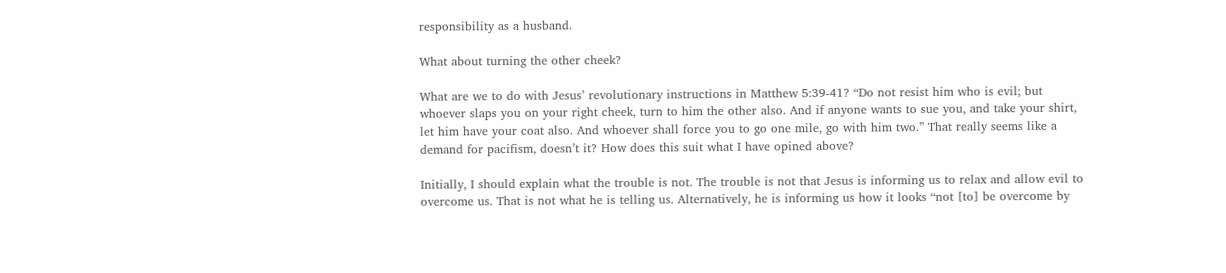responsibility as a husband.

What about turning the other cheek?

What are we to do with Jesus’ revolutionary instructions in Matthew 5:39-41? “Do not resist him who is evil; but whoever slaps you on your right cheek, turn to him the other also. And if anyone wants to sue you, and take your shirt, let him have your coat also. And whoever shall force you to go one mile, go with him two.” That really seems like a demand for pacifism, doesn’t it? How does this suit what I have opined above?

Initially, I should explain what the trouble is not. The trouble is not that Jesus is informing us to relax and allow evil to overcome us. That is not what he is telling us. Alternatively, he is informing us how it looks “not [to] be overcome by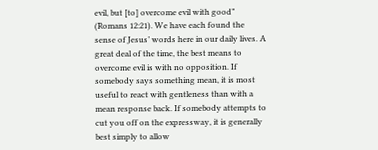evil, but [to] overcome evil with good” (Romans 12:21). We have each found the sense of Jesus’ words here in our daily lives. A great deal of the time, the best means to overcome evil is with no opposition. If somebody says something mean, it is most useful to react with gentleness than with a mean response back. If somebody attempts to cut you off on the expressway, it is generally best simply to allow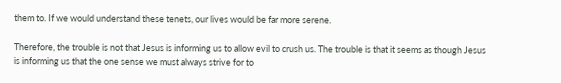them to. If we would understand these tenets, our lives would be far more serene.

Therefore, the trouble is not that Jesus is informing us to allow evil to crush us. The trouble is that it seems as though Jesus is informing us that the one sense we must always strive for to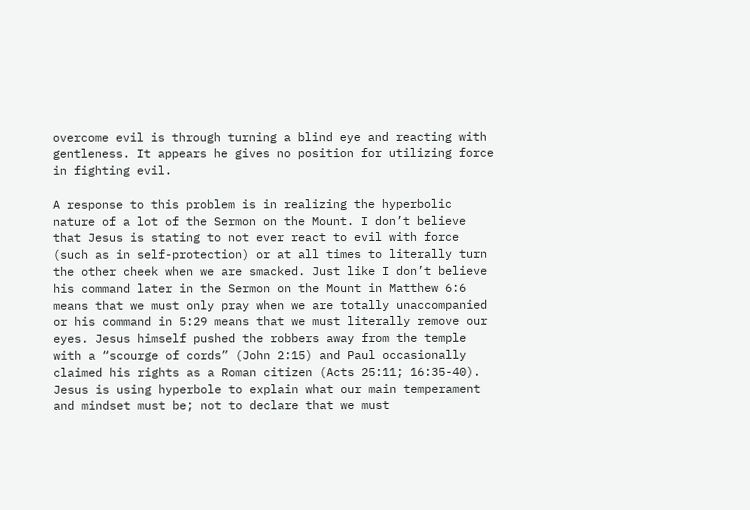overcome evil is through turning a blind eye and reacting with gentleness. It appears he gives no position for utilizing force in fighting evil.

A response to this problem is in realizing the hyperbolic nature of a lot of the Sermon on the Mount. I don’t believe that Jesus is stating to not ever react to evil with force (such as in self-protection) or at all times to literally turn the other cheek when we are smacked. Just like I don’t believe his command later in the Sermon on the Mount in Matthew 6:6 means that we must only pray when we are totally unaccompanied or his command in 5:29 means that we must literally remove our eyes. Jesus himself pushed the robbers away from the temple with a “scourge of cords” (John 2:15) and Paul occasionally claimed his rights as a Roman citizen (Acts 25:11; 16:35-40). Jesus is using hyperbole to explain what our main temperament and mindset must be; not to declare that we must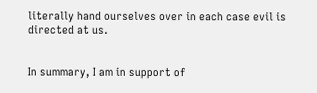literally hand ourselves over in each case evil is directed at us.


In summary, I am in support of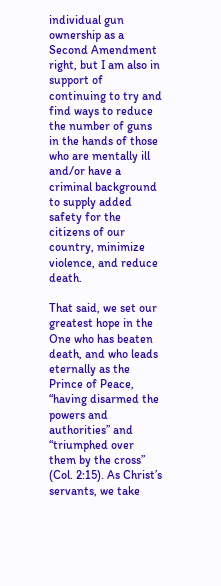individual gun ownership as a Second Amendment right, but I am also in support of continuing to try and find ways to reduce the number of guns in the hands of those who are mentally ill and/or have a criminal background to supply added safety for the citizens of our country, minimize violence, and reduce death.

That said, we set our greatest hope in the One who has beaten death, and who leads eternally as the Prince of Peace, “having disarmed the powers and authorities” and “triumphed over them by the cross” (Col. 2:15). As Christ’s servants, we take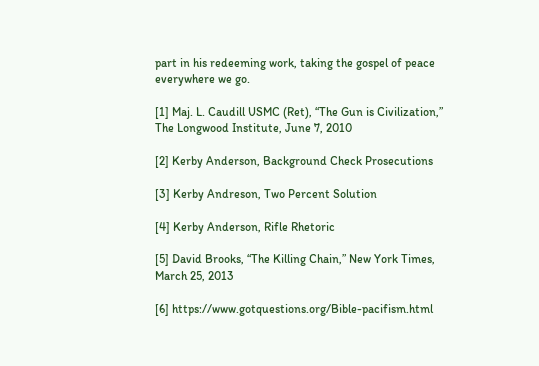part in his redeeming work, taking the gospel of peace everywhere we go.

[1] Maj. L. Caudill USMC (Ret), “The Gun is Civilization,” The Longwood Institute, June 7, 2010

[2] Kerby Anderson, Background Check Prosecutions

[3] Kerby Andreson, Two Percent Solution

[4] Kerby Anderson, Rifle Rhetoric

[5] David Brooks, “The Killing Chain,” New York Times, March 25, 2013

[6] https://www.gotquestions.org/Bible-pacifism.html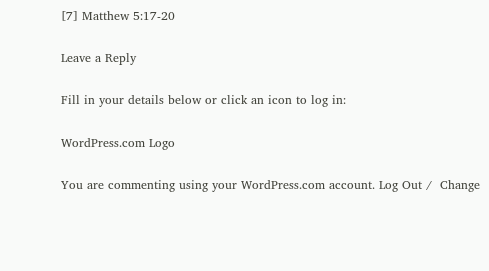[7] Matthew 5:17-20

Leave a Reply

Fill in your details below or click an icon to log in:

WordPress.com Logo

You are commenting using your WordPress.com account. Log Out /  Change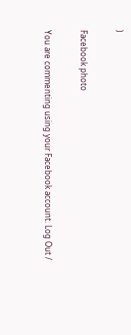)

Facebook photo

You are commenting using your Facebook account. Log Out /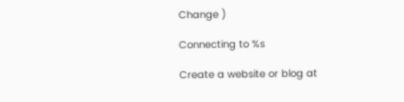Change )

Connecting to %s

Create a website or blog at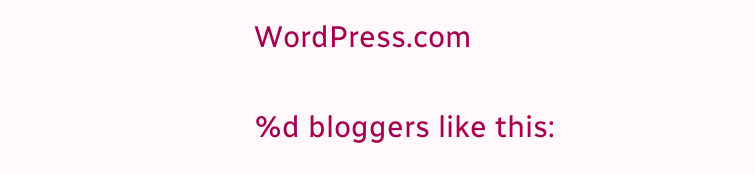WordPress.com

%d bloggers like this: